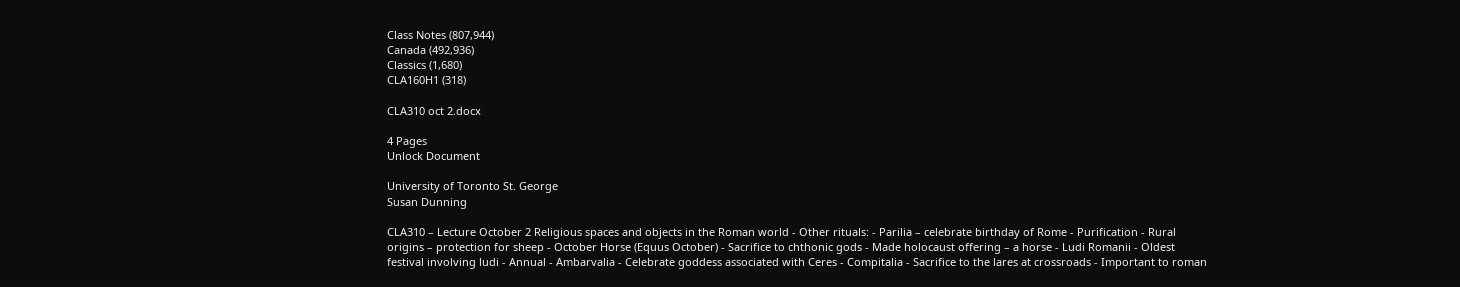Class Notes (807,944)
Canada (492,936)
Classics (1,680)
CLA160H1 (318)

CLA310 oct 2.docx

4 Pages
Unlock Document

University of Toronto St. George
Susan Dunning

CLA310 – Lecture October 2 Religious spaces and objects in the Roman world - Other rituals: - Parilia – celebrate birthday of Rome - Purification - Rural origins – protection for sheep - October Horse (Equus October) - Sacrifice to chthonic gods - Made holocaust offering – a horse - Ludi Romanii - Oldest festival involving ludi - Annual - Ambarvalia - Celebrate goddess associated with Ceres - Compitalia - Sacrifice to the lares at crossroads - Important to roman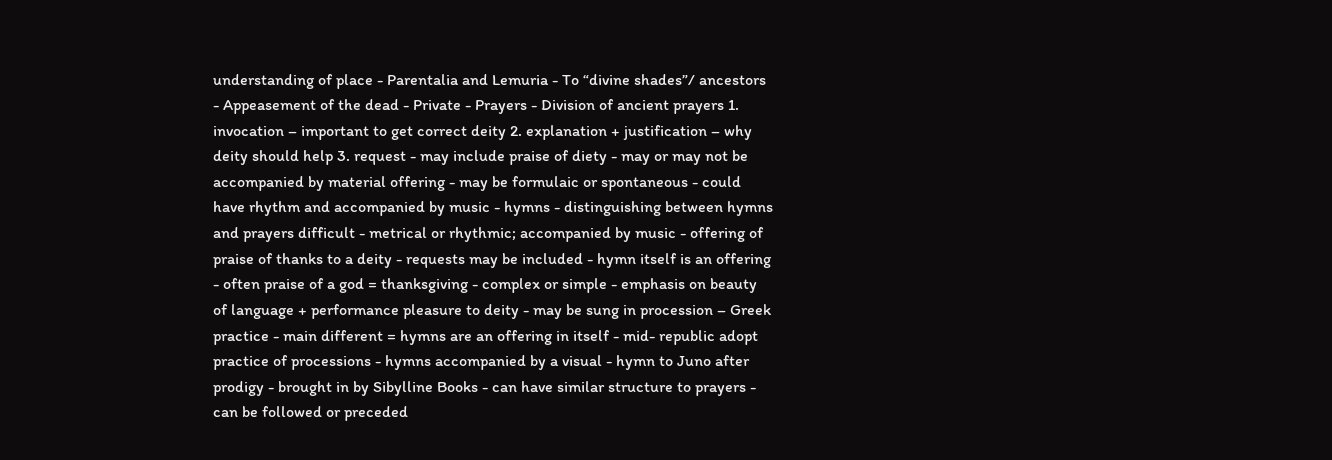understanding of place - Parentalia and Lemuria - To “divine shades”/ ancestors - Appeasement of the dead - Private - Prayers - Division of ancient prayers 1. invocation – important to get correct deity 2. explanation + justification – why deity should help 3. request - may include praise of diety - may or may not be accompanied by material offering - may be formulaic or spontaneous - could have rhythm and accompanied by music - hymns - distinguishing between hymns and prayers difficult - metrical or rhythmic; accompanied by music - offering of praise of thanks to a deity - requests may be included - hymn itself is an offering - often praise of a god = thanksgiving - complex or simple - emphasis on beauty of language + performance pleasure to deity - may be sung in procession – Greek practice - main different = hymns are an offering in itself - mid- republic adopt practice of processions - hymns accompanied by a visual - hymn to Juno after prodigy - brought in by Sibylline Books - can have similar structure to prayers - can be followed or preceded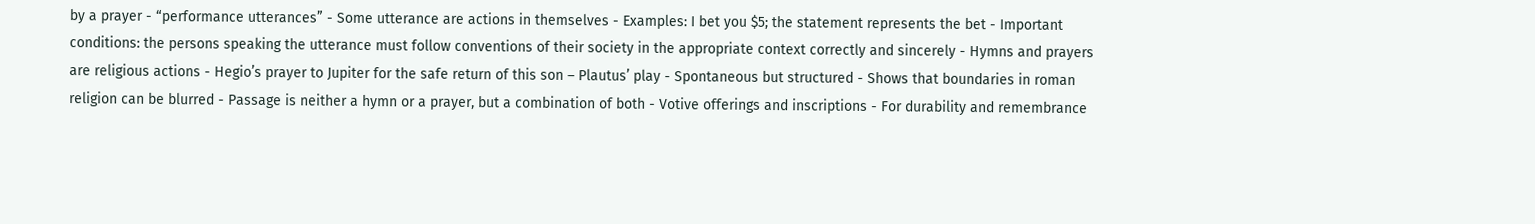by a prayer - “performance utterances” - Some utterance are actions in themselves - Examples: I bet you $5; the statement represents the bet - Important conditions: the persons speaking the utterance must follow conventions of their society in the appropriate context correctly and sincerely - Hymns and prayers are religious actions - Hegio’s prayer to Jupiter for the safe return of this son – Plautus’ play - Spontaneous but structured - Shows that boundaries in roman religion can be blurred - Passage is neither a hymn or a prayer, but a combination of both - Votive offerings and inscriptions - For durability and remembrance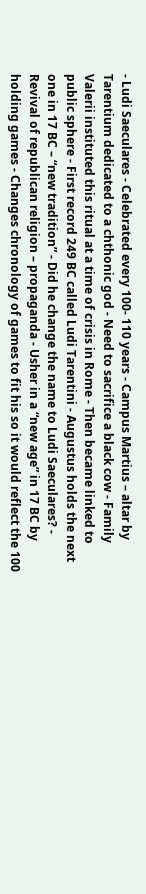- Ludi Saeculares - Celebrated every 100- 110 years - Campus Martius – altar by Tarentium dedicated to a chthonic god - Need to sacrifice a black cow - Family Valerii instituted this ritual at a time of crisis in Rome - Then became linked to public sphere - First record 249 BC called Ludi Tarentini - Augustus holds the next one in 17 BC – “new tradition” - Did he change the name to Ludi Saeculares? - Revival of republican religion – propaganda - Usher in a “new age” in 17 BC by holding games - Changes chronology of games to fit his so it would reflect the 100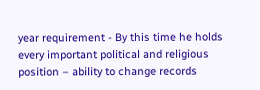year requirement - By this time he holds every important political and religious position – ability to change records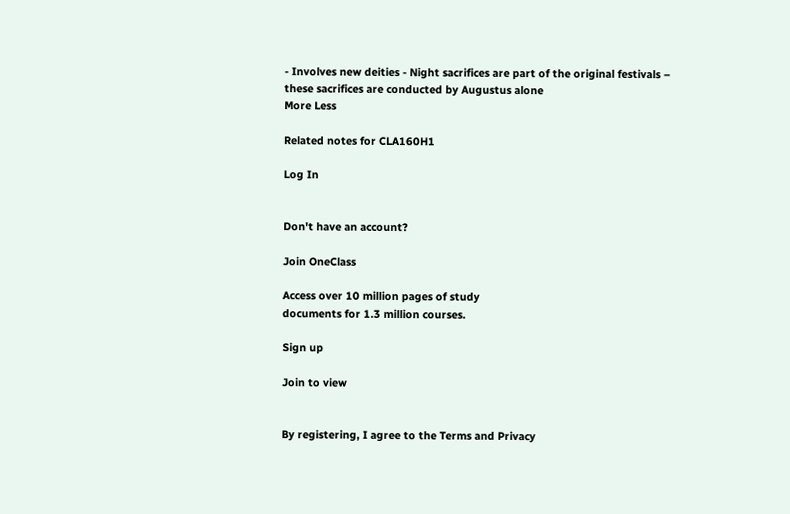- Involves new deities - Night sacrifices are part of the original festivals – these sacrifices are conducted by Augustus alone
More Less

Related notes for CLA160H1

Log In


Don't have an account?

Join OneClass

Access over 10 million pages of study
documents for 1.3 million courses.

Sign up

Join to view


By registering, I agree to the Terms and Privacy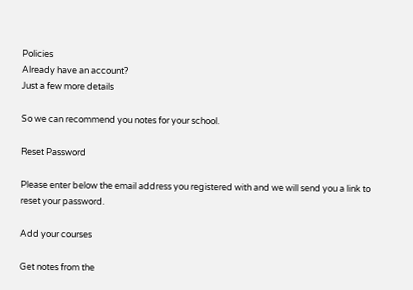Policies
Already have an account?
Just a few more details

So we can recommend you notes for your school.

Reset Password

Please enter below the email address you registered with and we will send you a link to reset your password.

Add your courses

Get notes from the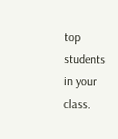top students in your class.